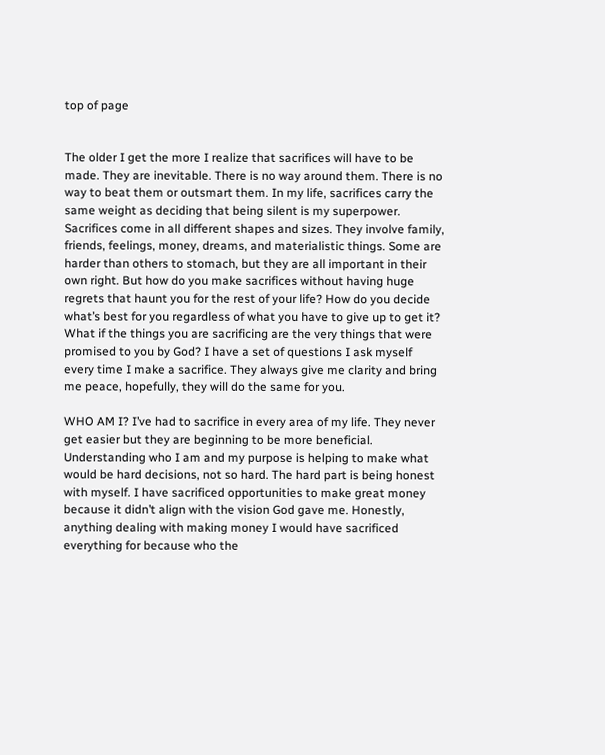top of page


The older I get the more I realize that sacrifices will have to be made. They are inevitable. There is no way around them. There is no way to beat them or outsmart them. In my life, sacrifices carry the same weight as deciding that being silent is my superpower. Sacrifices come in all different shapes and sizes. They involve family, friends, feelings, money, dreams, and materialistic things. Some are harder than others to stomach, but they are all important in their own right. But how do you make sacrifices without having huge regrets that haunt you for the rest of your life? How do you decide what’s best for you regardless of what you have to give up to get it? What if the things you are sacrificing are the very things that were promised to you by God? I have a set of questions I ask myself every time I make a sacrifice. They always give me clarity and bring me peace, hopefully, they will do the same for you.

WHO AM I? I’ve had to sacrifice in every area of my life. They never get easier but they are beginning to be more beneficial. Understanding who I am and my purpose is helping to make what would be hard decisions, not so hard. The hard part is being honest with myself. I have sacrificed opportunities to make great money because it didn’t align with the vision God gave me. Honestly, anything dealing with making money I would have sacrificed everything for because who the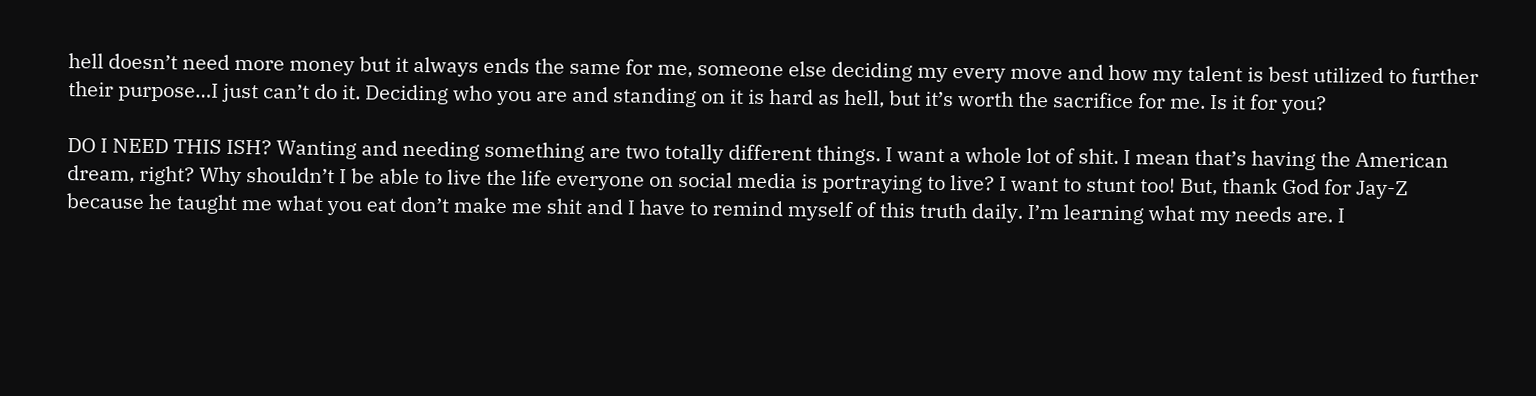hell doesn’t need more money but it always ends the same for me, someone else deciding my every move and how my talent is best utilized to further their purpose…I just can’t do it. Deciding who you are and standing on it is hard as hell, but it’s worth the sacrifice for me. Is it for you?

DO I NEED THIS ISH? Wanting and needing something are two totally different things. I want a whole lot of shit. I mean that’s having the American dream, right? Why shouldn’t I be able to live the life everyone on social media is portraying to live? I want to stunt too! But, thank God for Jay-Z because he taught me what you eat don’t make me shit and I have to remind myself of this truth daily. I’m learning what my needs are. I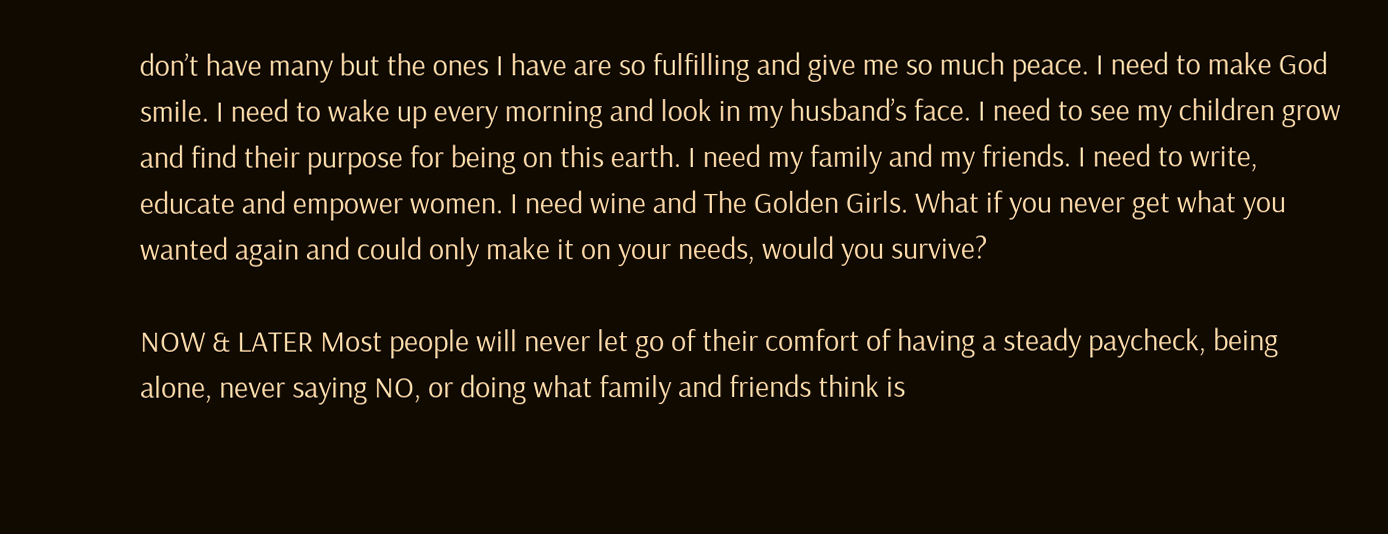don’t have many but the ones I have are so fulfilling and give me so much peace. I need to make God smile. I need to wake up every morning and look in my husband’s face. I need to see my children grow and find their purpose for being on this earth. I need my family and my friends. I need to write, educate and empower women. I need wine and The Golden Girls. What if you never get what you wanted again and could only make it on your needs, would you survive?

NOW & LATER Most people will never let go of their comfort of having a steady paycheck, being alone, never saying NO, or doing what family and friends think is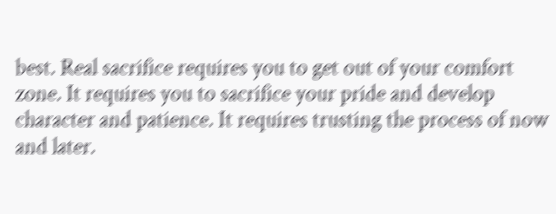best. Real sacrifice requires you to get out of your comfort zone. It requires you to sacrifice your pride and develop character and patience. It requires trusting the process of now and later.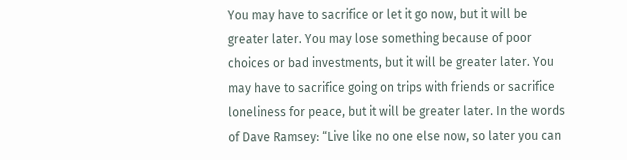You may have to sacrifice or let it go now, but it will be greater later. You may lose something because of poor choices or bad investments, but it will be greater later. You may have to sacrifice going on trips with friends or sacrifice loneliness for peace, but it will be greater later. In the words of Dave Ramsey: “Live like no one else now, so later you can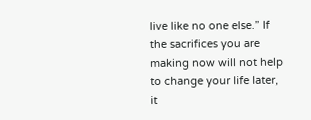live like no one else.” If the sacrifices you are making now will not help to change your life later, it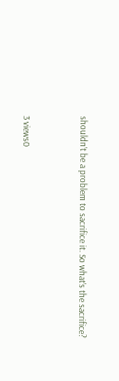shouldn’t be a problem to sacrifice it. So what’s the sacrifice?


3 views0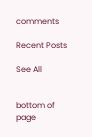comments

Recent Posts

See All


bottom of page